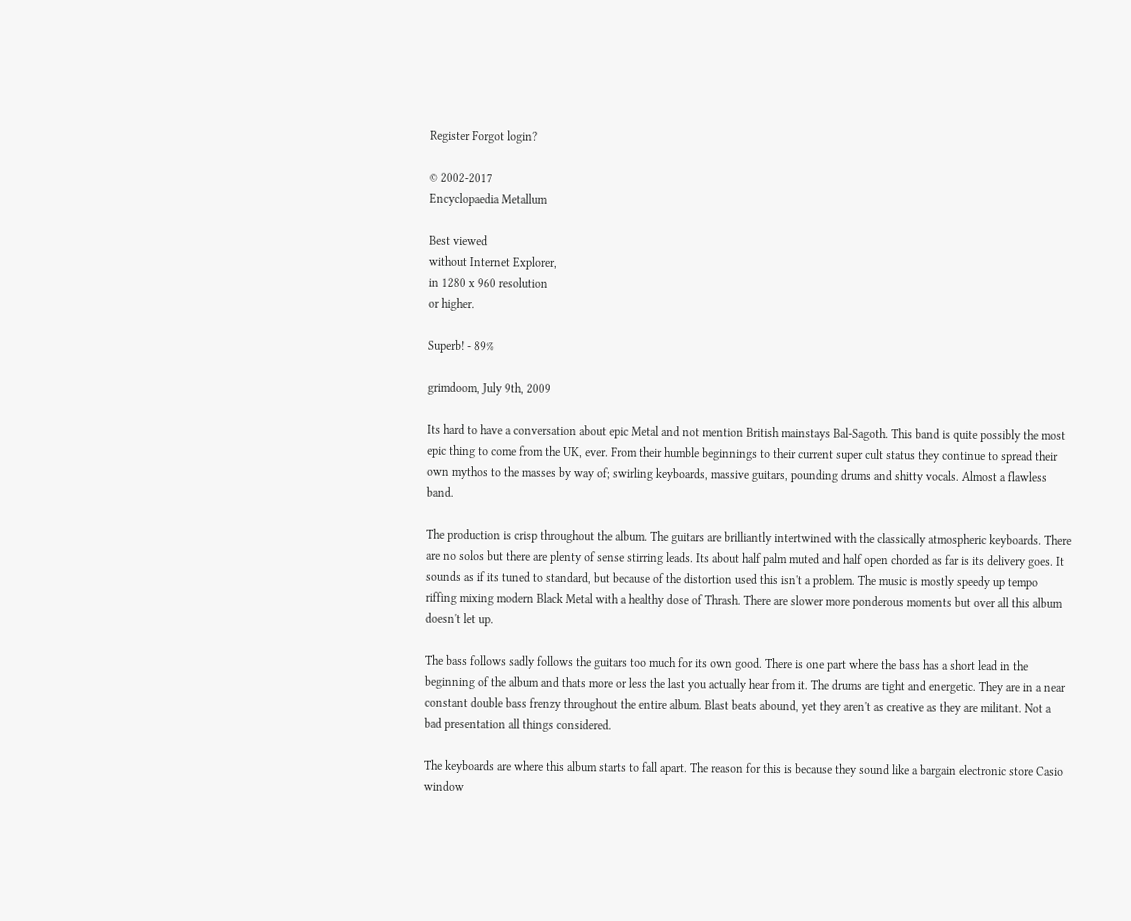Register Forgot login?

© 2002-2017
Encyclopaedia Metallum

Best viewed
without Internet Explorer,
in 1280 x 960 resolution
or higher.

Superb! - 89%

grimdoom, July 9th, 2009

Its hard to have a conversation about epic Metal and not mention British mainstays Bal-Sagoth. This band is quite possibly the most epic thing to come from the UK, ever. From their humble beginnings to their current super cult status they continue to spread their own mythos to the masses by way of; swirling keyboards, massive guitars, pounding drums and shitty vocals. Almost a flawless band.

The production is crisp throughout the album. The guitars are brilliantly intertwined with the classically atmospheric keyboards. There are no solos but there are plenty of sense stirring leads. Its about half palm muted and half open chorded as far is its delivery goes. It sounds as if its tuned to standard, but because of the distortion used this isn't a problem. The music is mostly speedy up tempo riffing mixing modern Black Metal with a healthy dose of Thrash. There are slower more ponderous moments but over all this album doesn't let up.

The bass follows sadly follows the guitars too much for its own good. There is one part where the bass has a short lead in the beginning of the album and thats more or less the last you actually hear from it. The drums are tight and energetic. They are in a near constant double bass frenzy throughout the entire album. Blast beats abound, yet they aren't as creative as they are militant. Not a bad presentation all things considered.

The keyboards are where this album starts to fall apart. The reason for this is because they sound like a bargain electronic store Casio window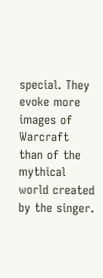special. They evoke more images of Warcraft than of the mythical world created by the singer.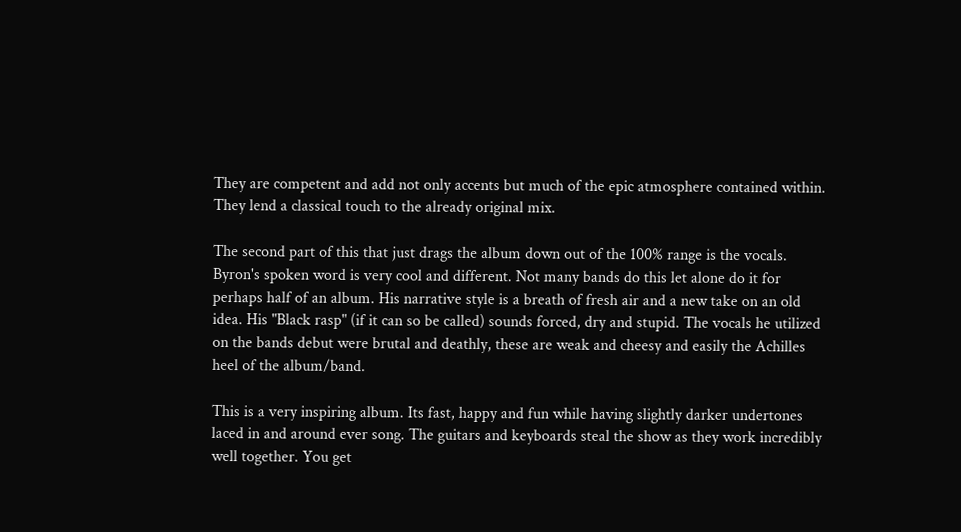They are competent and add not only accents but much of the epic atmosphere contained within. They lend a classical touch to the already original mix.

The second part of this that just drags the album down out of the 100% range is the vocals. Byron's spoken word is very cool and different. Not many bands do this let alone do it for perhaps half of an album. His narrative style is a breath of fresh air and a new take on an old idea. His "Black rasp" (if it can so be called) sounds forced, dry and stupid. The vocals he utilized on the bands debut were brutal and deathly, these are weak and cheesy and easily the Achilles heel of the album/band.

This is a very inspiring album. Its fast, happy and fun while having slightly darker undertones laced in and around ever song. The guitars and keyboards steal the show as they work incredibly well together. You get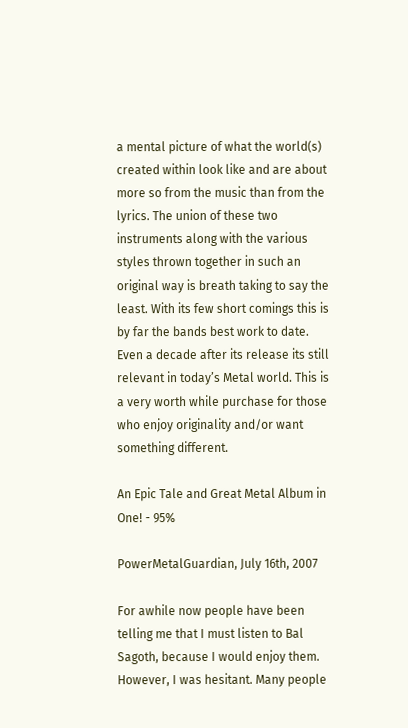a mental picture of what the world(s) created within look like and are about more so from the music than from the lyrics. The union of these two instruments along with the various styles thrown together in such an original way is breath taking to say the least. With its few short comings this is by far the bands best work to date. Even a decade after its release its still relevant in today’s Metal world. This is a very worth while purchase for those who enjoy originality and/or want something different.

An Epic Tale and Great Metal Album in One! - 95%

PowerMetalGuardian, July 16th, 2007

For awhile now people have been telling me that I must listen to Bal Sagoth, because I would enjoy them. However, I was hesitant. Many people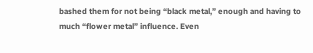bashed them for not being “black metal,” enough and having to much “flower metal” influence. Even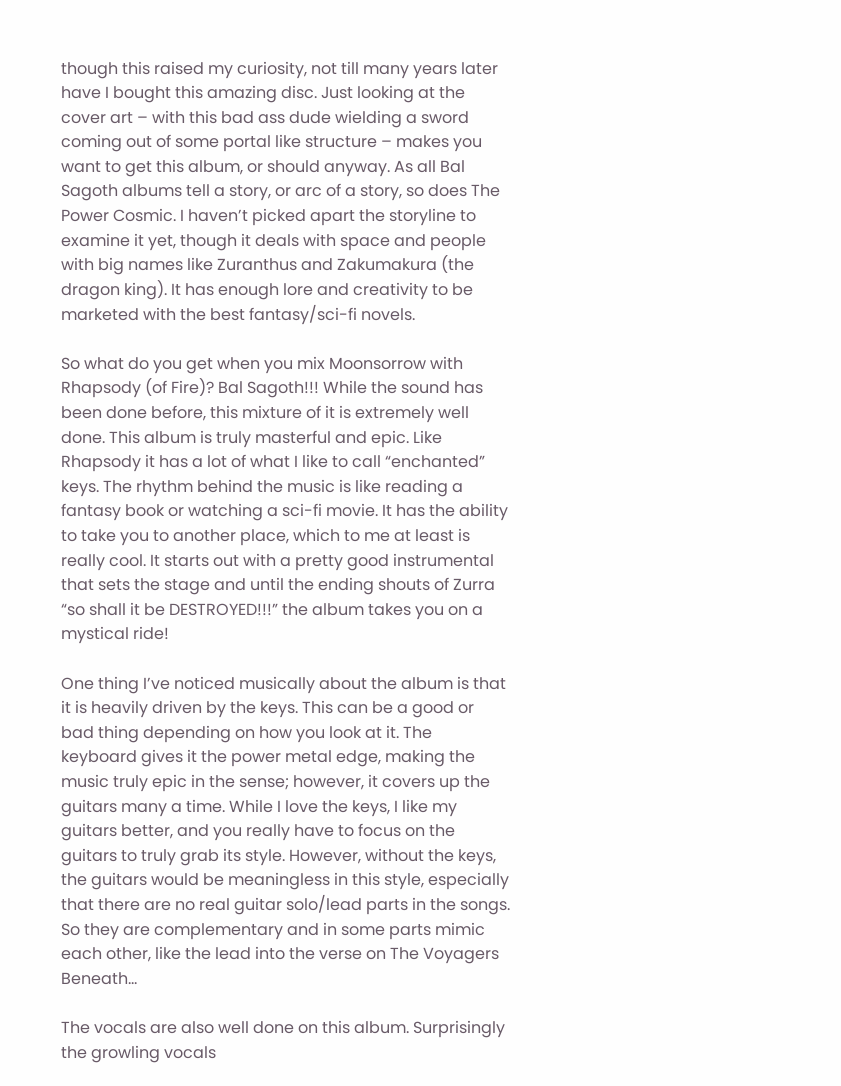though this raised my curiosity, not till many years later have I bought this amazing disc. Just looking at the cover art – with this bad ass dude wielding a sword coming out of some portal like structure – makes you want to get this album, or should anyway. As all Bal Sagoth albums tell a story, or arc of a story, so does The Power Cosmic. I haven’t picked apart the storyline to examine it yet, though it deals with space and people with big names like Zuranthus and Zakumakura (the dragon king). It has enough lore and creativity to be marketed with the best fantasy/sci-fi novels.

So what do you get when you mix Moonsorrow with Rhapsody (of Fire)? Bal Sagoth!!! While the sound has been done before, this mixture of it is extremely well done. This album is truly masterful and epic. Like Rhapsody it has a lot of what I like to call “enchanted” keys. The rhythm behind the music is like reading a fantasy book or watching a sci-fi movie. It has the ability to take you to another place, which to me at least is really cool. It starts out with a pretty good instrumental that sets the stage and until the ending shouts of Zurra “so shall it be DESTROYED!!!” the album takes you on a mystical ride!

One thing I’ve noticed musically about the album is that it is heavily driven by the keys. This can be a good or bad thing depending on how you look at it. The keyboard gives it the power metal edge, making the music truly epic in the sense; however, it covers up the guitars many a time. While I love the keys, I like my guitars better, and you really have to focus on the guitars to truly grab its style. However, without the keys, the guitars would be meaningless in this style, especially that there are no real guitar solo/lead parts in the songs. So they are complementary and in some parts mimic each other, like the lead into the verse on The Voyagers Beneath…

The vocals are also well done on this album. Surprisingly the growling vocals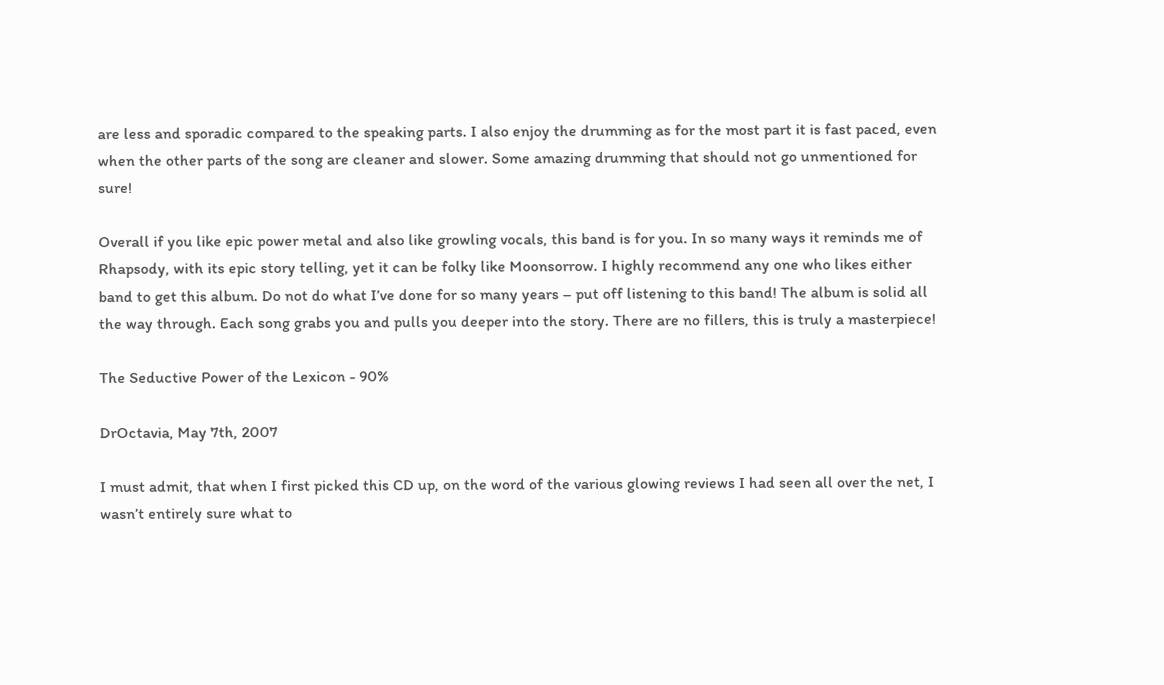are less and sporadic compared to the speaking parts. I also enjoy the drumming as for the most part it is fast paced, even when the other parts of the song are cleaner and slower. Some amazing drumming that should not go unmentioned for sure!

Overall if you like epic power metal and also like growling vocals, this band is for you. In so many ways it reminds me of Rhapsody, with its epic story telling, yet it can be folky like Moonsorrow. I highly recommend any one who likes either band to get this album. Do not do what I’ve done for so many years – put off listening to this band! The album is solid all the way through. Each song grabs you and pulls you deeper into the story. There are no fillers, this is truly a masterpiece!

The Seductive Power of the Lexicon - 90%

DrOctavia, May 7th, 2007

I must admit, that when I first picked this CD up, on the word of the various glowing reviews I had seen all over the net, I wasn’t entirely sure what to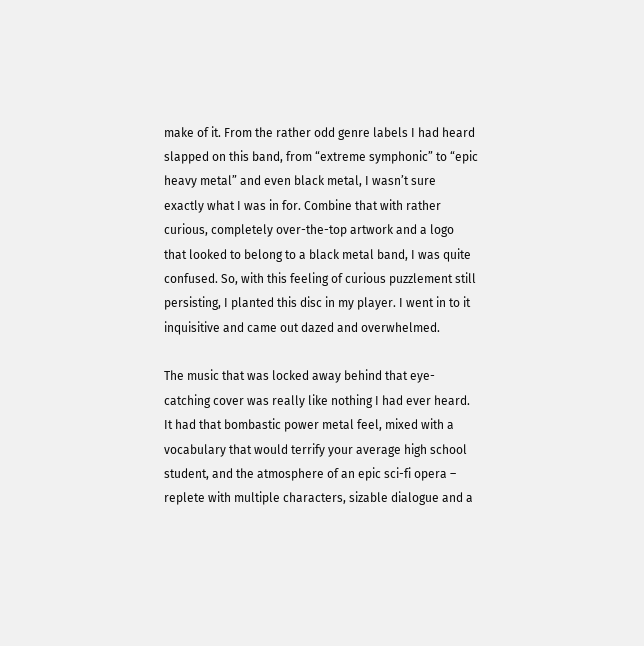make of it. From the rather odd genre labels I had heard slapped on this band, from “extreme symphonic” to “epic heavy metal” and even black metal, I wasn’t sure exactly what I was in for. Combine that with rather curious, completely over-the-top artwork and a logo that looked to belong to a black metal band, I was quite confused. So, with this feeling of curious puzzlement still persisting, I planted this disc in my player. I went in to it inquisitive and came out dazed and overwhelmed.

The music that was locked away behind that eye-catching cover was really like nothing I had ever heard. It had that bombastic power metal feel, mixed with a vocabulary that would terrify your average high school student, and the atmosphere of an epic sci-fi opera – replete with multiple characters, sizable dialogue and a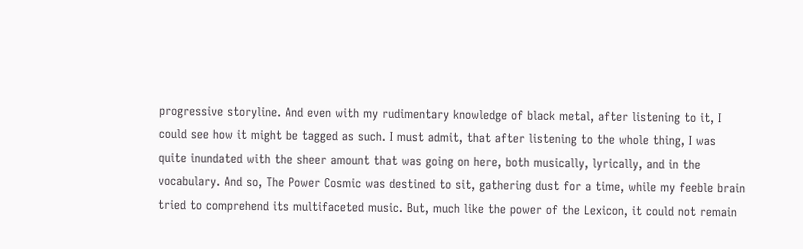progressive storyline. And even with my rudimentary knowledge of black metal, after listening to it, I could see how it might be tagged as such. I must admit, that after listening to the whole thing, I was quite inundated with the sheer amount that was going on here, both musically, lyrically, and in the vocabulary. And so, The Power Cosmic was destined to sit, gathering dust for a time, while my feeble brain tried to comprehend its multifaceted music. But, much like the power of the Lexicon, it could not remain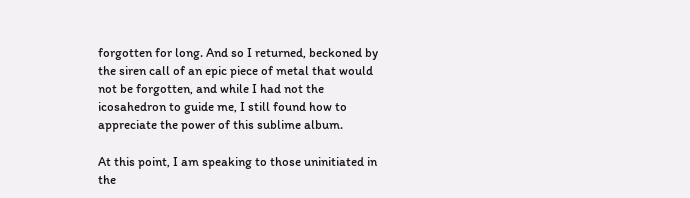forgotten for long. And so I returned, beckoned by the siren call of an epic piece of metal that would not be forgotten, and while I had not the icosahedron to guide me, I still found how to appreciate the power of this sublime album.

At this point, I am speaking to those uninitiated in the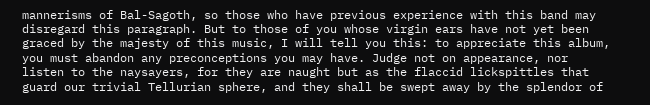mannerisms of Bal-Sagoth, so those who have previous experience with this band may disregard this paragraph. But to those of you whose virgin ears have not yet been graced by the majesty of this music, I will tell you this: to appreciate this album, you must abandon any preconceptions you may have. Judge not on appearance, nor listen to the naysayers, for they are naught but as the flaccid lickspittles that guard our trivial Tellurian sphere, and they shall be swept away by the splendor of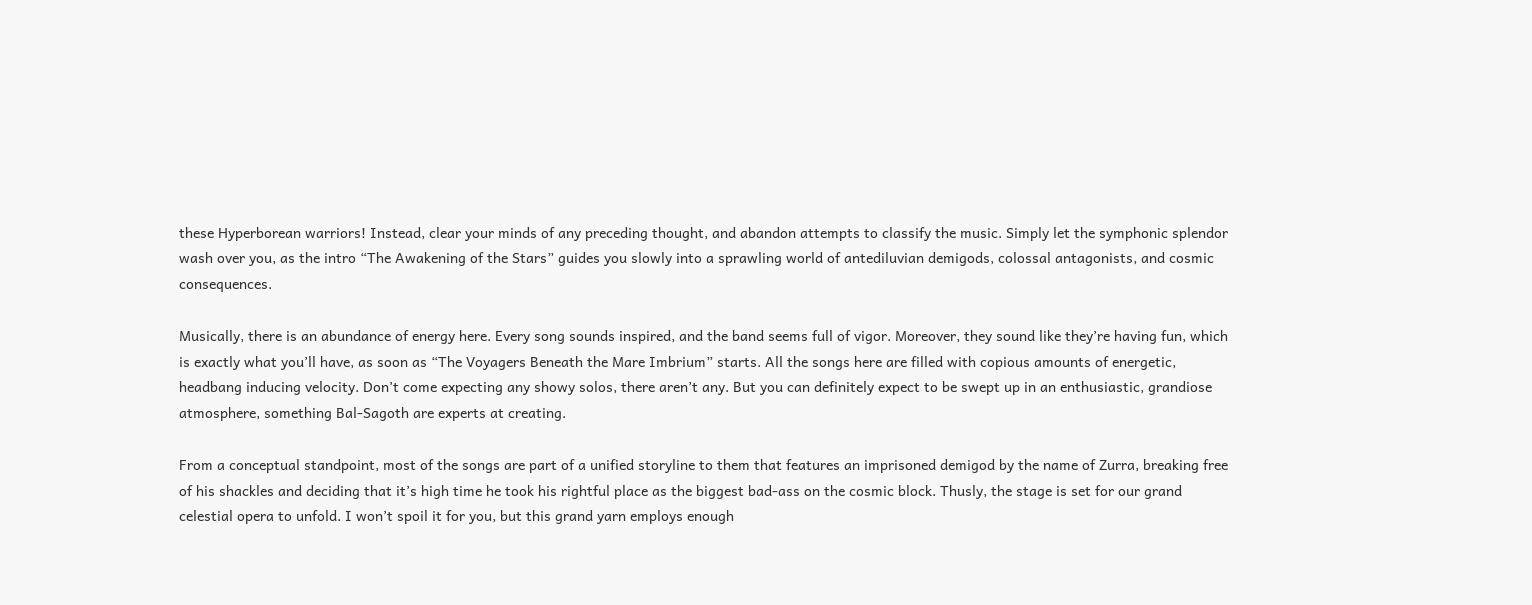these Hyperborean warriors! Instead, clear your minds of any preceding thought, and abandon attempts to classify the music. Simply let the symphonic splendor wash over you, as the intro “The Awakening of the Stars” guides you slowly into a sprawling world of antediluvian demigods, colossal antagonists, and cosmic consequences.

Musically, there is an abundance of energy here. Every song sounds inspired, and the band seems full of vigor. Moreover, they sound like they’re having fun, which is exactly what you’ll have, as soon as “The Voyagers Beneath the Mare Imbrium” starts. All the songs here are filled with copious amounts of energetic, headbang inducing velocity. Don’t come expecting any showy solos, there aren’t any. But you can definitely expect to be swept up in an enthusiastic, grandiose atmosphere, something Bal-Sagoth are experts at creating.

From a conceptual standpoint, most of the songs are part of a unified storyline to them that features an imprisoned demigod by the name of Zurra, breaking free of his shackles and deciding that it’s high time he took his rightful place as the biggest bad-ass on the cosmic block. Thusly, the stage is set for our grand celestial opera to unfold. I won’t spoil it for you, but this grand yarn employs enough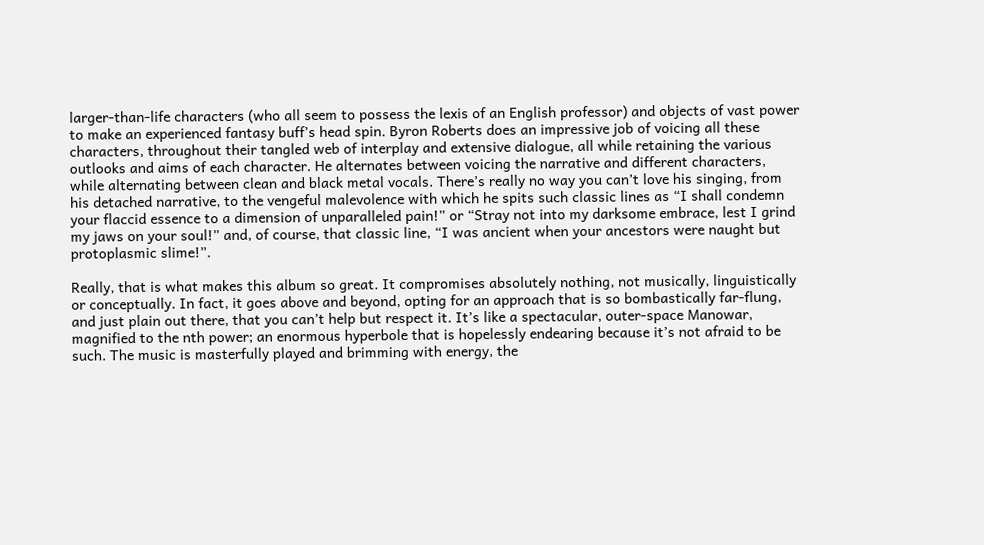larger-than-life characters (who all seem to possess the lexis of an English professor) and objects of vast power to make an experienced fantasy buff’s head spin. Byron Roberts does an impressive job of voicing all these characters, throughout their tangled web of interplay and extensive dialogue, all while retaining the various outlooks and aims of each character. He alternates between voicing the narrative and different characters, while alternating between clean and black metal vocals. There’s really no way you can’t love his singing, from his detached narrative, to the vengeful malevolence with which he spits such classic lines as “I shall condemn your flaccid essence to a dimension of unparalleled pain!” or “Stray not into my darksome embrace, lest I grind my jaws on your soul!” and, of course, that classic line, “I was ancient when your ancestors were naught but protoplasmic slime!”.

Really, that is what makes this album so great. It compromises absolutely nothing, not musically, linguistically or conceptually. In fact, it goes above and beyond, opting for an approach that is so bombastically far-flung, and just plain out there, that you can’t help but respect it. It’s like a spectacular, outer-space Manowar, magnified to the nth power; an enormous hyperbole that is hopelessly endearing because it’s not afraid to be such. The music is masterfully played and brimming with energy, the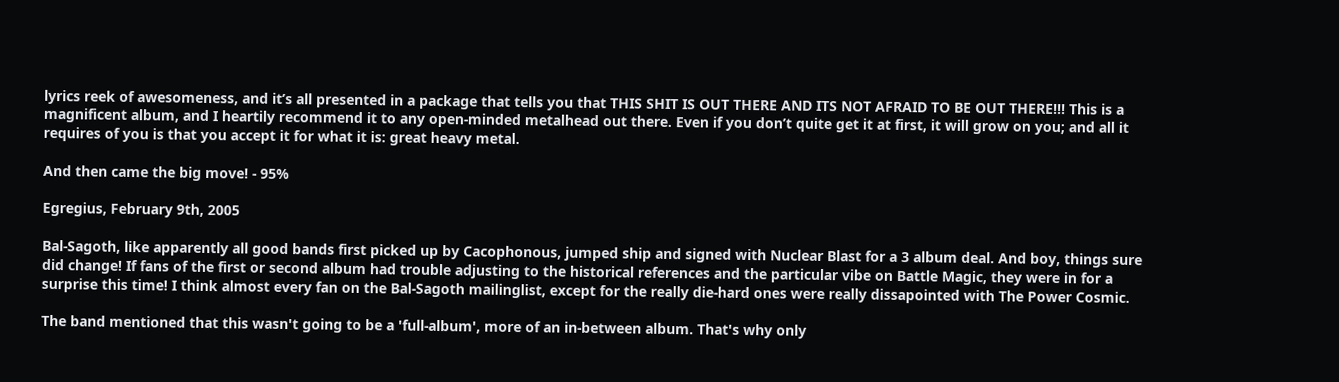lyrics reek of awesomeness, and it’s all presented in a package that tells you that THIS SHIT IS OUT THERE AND ITS NOT AFRAID TO BE OUT THERE!!! This is a magnificent album, and I heartily recommend it to any open-minded metalhead out there. Even if you don’t quite get it at first, it will grow on you; and all it requires of you is that you accept it for what it is: great heavy metal.

And then came the big move! - 95%

Egregius, February 9th, 2005

Bal-Sagoth, like apparently all good bands first picked up by Cacophonous, jumped ship and signed with Nuclear Blast for a 3 album deal. And boy, things sure did change! If fans of the first or second album had trouble adjusting to the historical references and the particular vibe on Battle Magic, they were in for a surprise this time! I think almost every fan on the Bal-Sagoth mailinglist, except for the really die-hard ones were really dissapointed with The Power Cosmic.

The band mentioned that this wasn't going to be a 'full-album', more of an in-between album. That's why only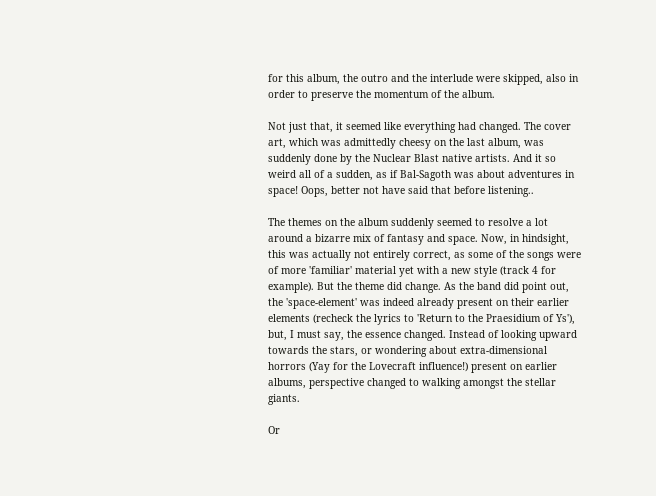for this album, the outro and the interlude were skipped, also in order to preserve the momentum of the album.

Not just that, it seemed like everything had changed. The cover art, which was admittedly cheesy on the last album, was suddenly done by the Nuclear Blast native artists. And it so weird all of a sudden, as if Bal-Sagoth was about adventures in space! Oops, better not have said that before listening..

The themes on the album suddenly seemed to resolve a lot around a bizarre mix of fantasy and space. Now, in hindsight, this was actually not entirely correct, as some of the songs were of more 'familiar' material yet with a new style (track 4 for example). But the theme did change. As the band did point out, the 'space-element' was indeed already present on their earlier elements (recheck the lyrics to 'Return to the Praesidium of Ys'), but, I must say, the essence changed. Instead of looking upward towards the stars, or wondering about extra-dimensional horrors (Yay for the Lovecraft influence!) present on earlier albums, perspective changed to walking amongst the stellar giants.

Or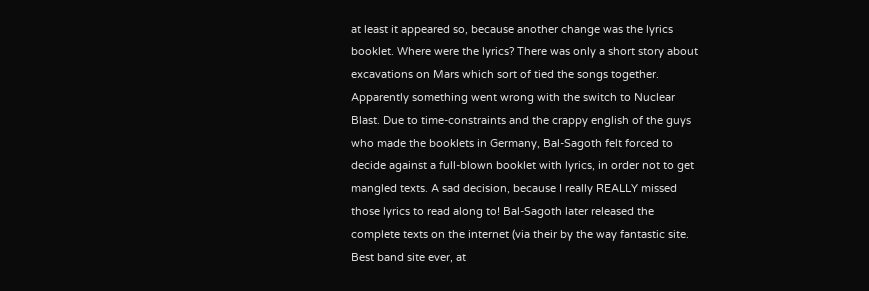at least it appeared so, because another change was the lyrics booklet. Where were the lyrics? There was only a short story about excavations on Mars which sort of tied the songs together. Apparently something went wrong with the switch to Nuclear Blast. Due to time-constraints and the crappy english of the guys who made the booklets in Germany, Bal-Sagoth felt forced to decide against a full-blown booklet with lyrics, in order not to get mangled texts. A sad decision, because I really REALLY missed those lyrics to read along to! Bal-Sagoth later released the complete texts on the internet (via their by the way fantastic site. Best band site ever, at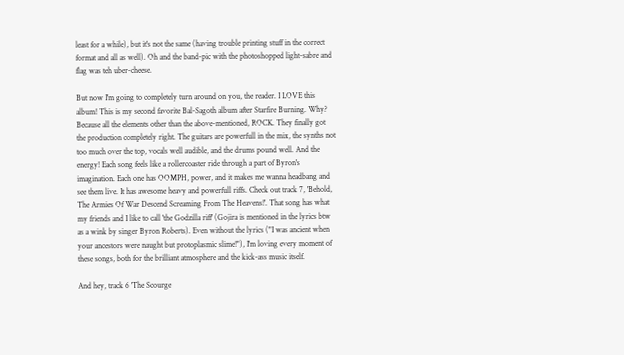least for a while), but it's not the same (having trouble printing stuff in the correct format and all as well). Oh and the band-pic with the photoshopped light-sabre and flag was teh uber-cheese.

But now I'm going to completely turn around on you, the reader. I LOVE this album! This is my second favorite Bal-Sagoth album after Starfire Burning. Why? Because all the elements other than the above-mentioned, ROCK. They finally got the production completely right. The guitars are powerfull in the mix, the synths not too much over the top, vocals well audible, and the drums pound well. And the energy! Each song feels like a rollercoaster ride through a part of Byron's imagination. Each one has OOMPH, power, and it makes me wanna headbang and see them live. It has awesome heavy and powerfull riffs. Check out track 7, 'Behold, The Armies Of War Descend Screaming From The Heavens!'. That song has what my friends and I like to call 'the Godzilla riff' (Gojira is mentioned in the lyrics btw as a wink by singer Byron Roberts). Even without the lyrics ("I was ancient when your ancestors were naught but protoplasmic slime!"), I'm loving every moment of these songs, both for the brilliant atmosphere and the kick-ass music itself.

And hey, track 6 'The Scourge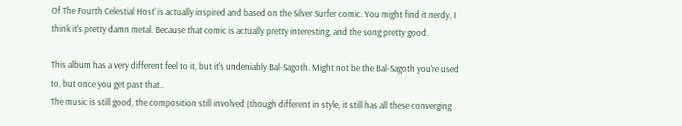Of The Fourth Celestial Host' is actually inspired and based on the Silver Surfer comic. You might find it nerdy, I think it's pretty damn metal. Because that comic is actually pretty interesting, and the song pretty good.

This album has a very different feel to it, but it's undeniably Bal-Sagoth. Might not be the Bal-Sagoth you're used to, but once you get past that..
The music is still good, the composition still involved (though different in style, it still has all these converging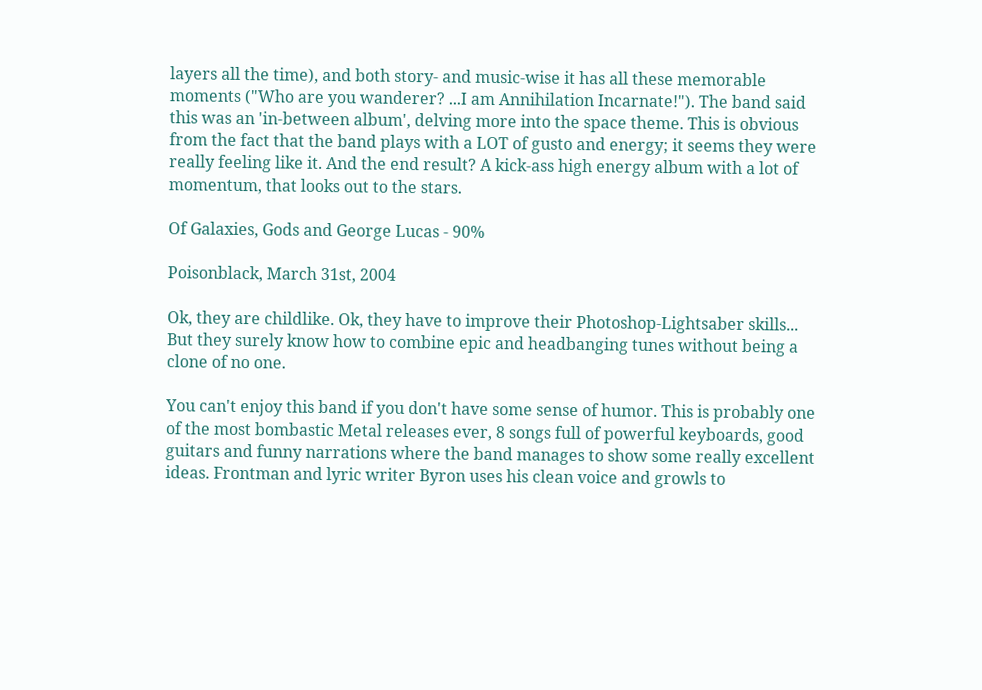layers all the time), and both story- and music-wise it has all these memorable moments ("Who are you wanderer? ...I am Annihilation Incarnate!"). The band said this was an 'in-between album', delving more into the space theme. This is obvious from the fact that the band plays with a LOT of gusto and energy; it seems they were really feeling like it. And the end result? A kick-ass high energy album with a lot of momentum, that looks out to the stars.

Of Galaxies, Gods and George Lucas - 90%

Poisonblack, March 31st, 2004

Ok, they are childlike. Ok, they have to improve their Photoshop-Lightsaber skills... But they surely know how to combine epic and headbanging tunes without being a clone of no one.

You can't enjoy this band if you don't have some sense of humor. This is probably one of the most bombastic Metal releases ever, 8 songs full of powerful keyboards, good guitars and funny narrations where the band manages to show some really excellent ideas. Frontman and lyric writer Byron uses his clean voice and growls to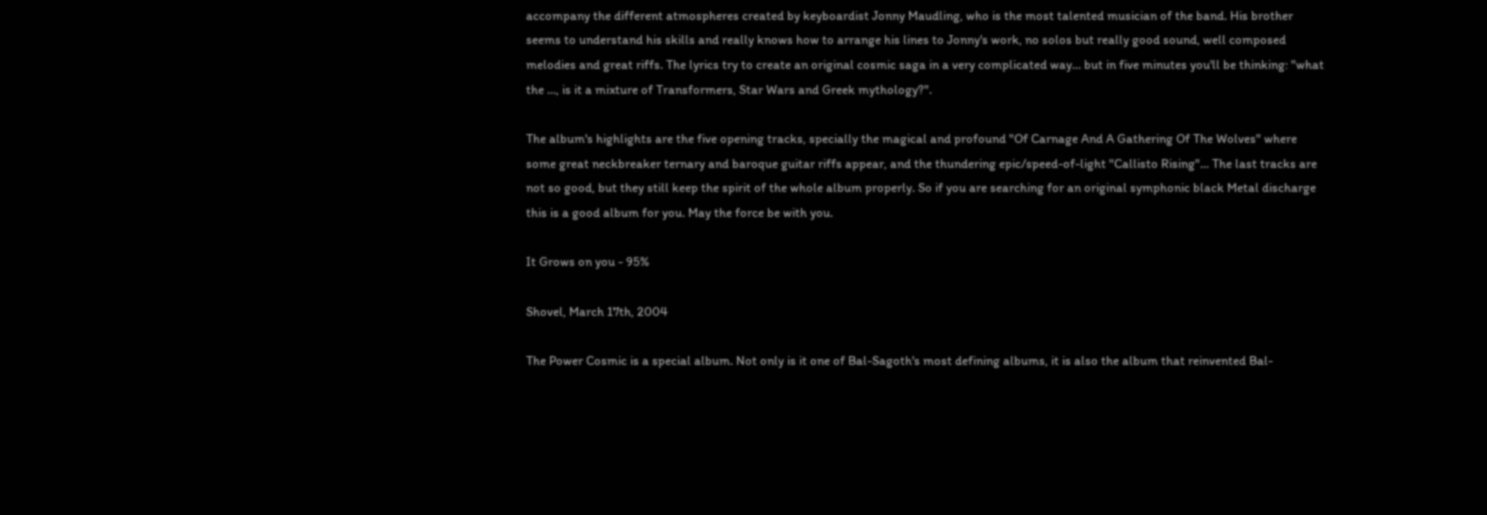accompany the different atmospheres created by keyboardist Jonny Maudling, who is the most talented musician of the band. His brother seems to understand his skills and really knows how to arrange his lines to Jonny's work, no solos but really good sound, well composed melodies and great riffs. The lyrics try to create an original cosmic saga in a very complicated way... but in five minutes you'll be thinking: "what the ..., is it a mixture of Transformers, Star Wars and Greek mythology?".

The album's highlights are the five opening tracks, specially the magical and profound "Of Carnage And A Gathering Of The Wolves" where some great neckbreaker ternary and baroque guitar riffs appear, and the thundering epic/speed-of-light "Callisto Rising"... The last tracks are not so good, but they still keep the spirit of the whole album properly. So if you are searching for an original symphonic black Metal discharge this is a good album for you. May the force be with you.

It Grows on you - 95%

Shovel, March 17th, 2004

The Power Cosmic is a special album. Not only is it one of Bal-Sagoth's most defining albums, it is also the album that reinvented Bal-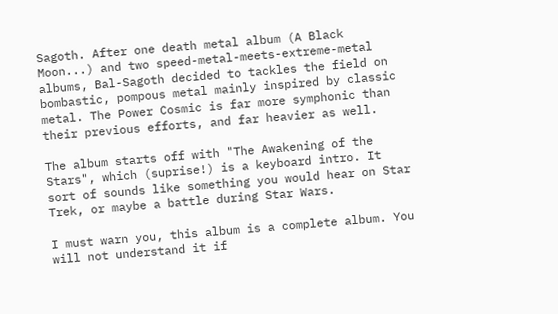Sagoth. After one death metal album (A Black Moon...) and two speed-metal-meets-extreme-metal albums, Bal-Sagoth decided to tackles the field on bombastic, pompous metal mainly inspired by classic metal. The Power Cosmic is far more symphonic than their previous efforts, and far heavier as well.

The album starts off with "The Awakening of the Stars", which (suprise!) is a keyboard intro. It sort of sounds like something you would hear on Star Trek, or maybe a battle during Star Wars.

I must warn you, this album is a complete album. You will not understand it if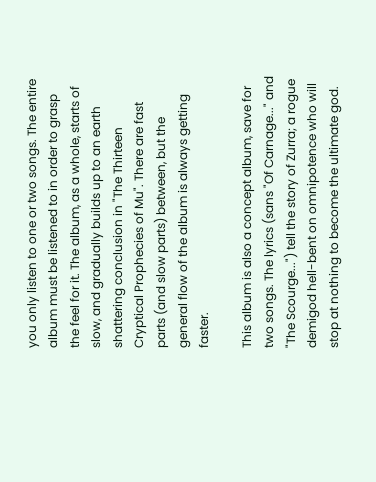you only listen to one or two songs. The entire album must be listened to in order to grasp the feel for it. The album, as a whole, starts of slow, and gradually builds up to an earth shattering conclusion in "The Thirteen Cryptical Prophecies of Mu". There are fast parts (and slow parts) between, but the general flow of the album is always getting faster.

This album is also a concept album, save for two songs. The lyrics (sans "Of Carnage..." and "The Scourge...") tell the story of Zurra; a rogue demigod hell-bent on omnipotence who will stop at nothing to become the ultimate god.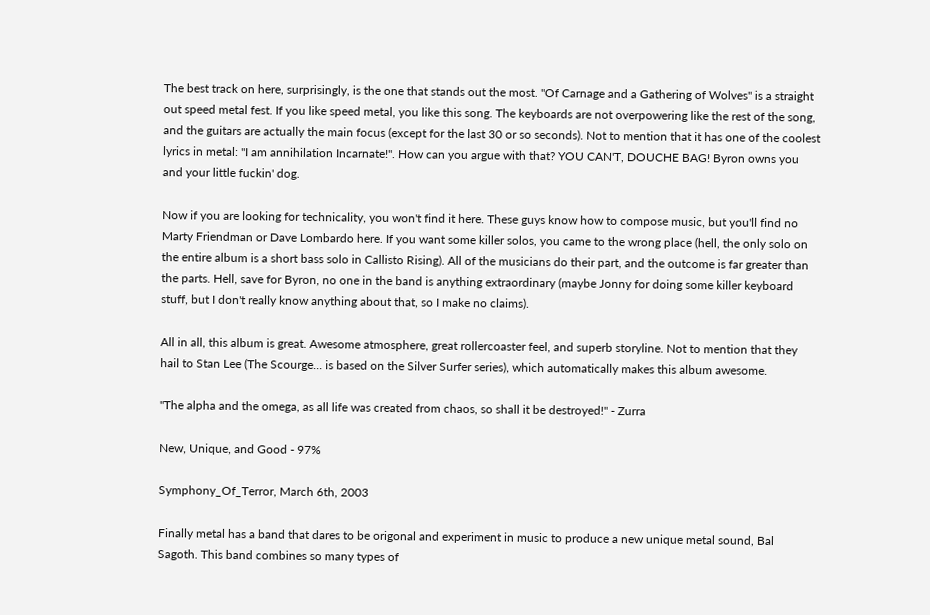The best track on here, surprisingly, is the one that stands out the most. "Of Carnage and a Gathering of Wolves" is a straight out speed metal fest. If you like speed metal, you like this song. The keyboards are not overpowering like the rest of the song, and the guitars are actually the main focus (except for the last 30 or so seconds). Not to mention that it has one of the coolest lyrics in metal: "I am annihilation Incarnate!". How can you argue with that? YOU CAN'T, DOUCHE BAG! Byron owns you and your little fuckin' dog.

Now if you are looking for technicality, you won't find it here. These guys know how to compose music, but you'll find no Marty Friendman or Dave Lombardo here. If you want some killer solos, you came to the wrong place (hell, the only solo on the entire album is a short bass solo in Callisto Rising). All of the musicians do their part, and the outcome is far greater than the parts. Hell, save for Byron, no one in the band is anything extraordinary (maybe Jonny for doing some killer keyboard stuff, but I don't really know anything about that, so I make no claims).

All in all, this album is great. Awesome atmosphere, great rollercoaster feel, and superb storyline. Not to mention that they hail to Stan Lee (The Scourge... is based on the Silver Surfer series), which automatically makes this album awesome.

"The alpha and the omega, as all life was created from chaos, so shall it be destroyed!" - Zurra

New, Unique, and Good - 97%

Symphony_Of_Terror, March 6th, 2003

Finally metal has a band that dares to be origonal and experiment in music to produce a new unique metal sound, Bal Sagoth. This band combines so many types of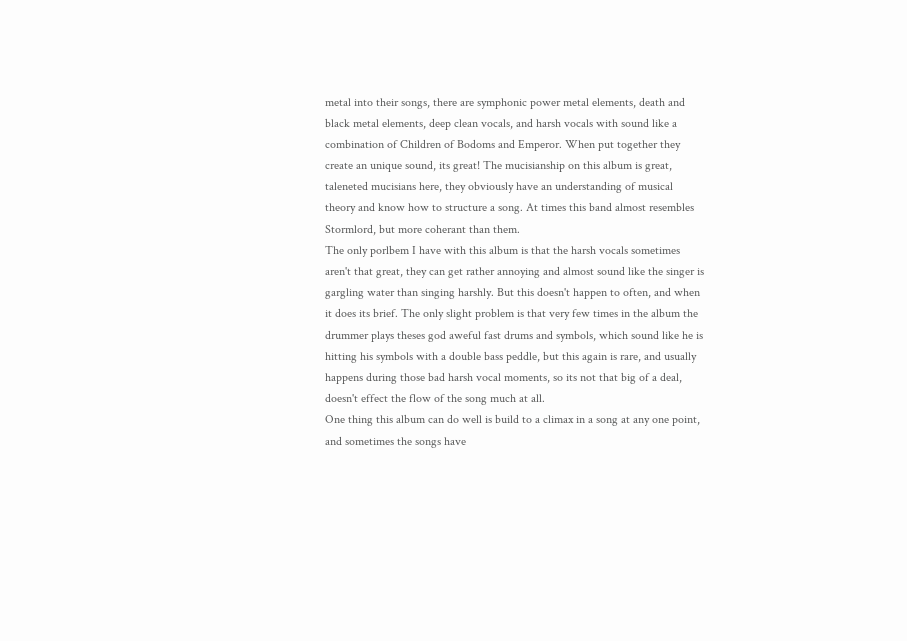metal into their songs, there are symphonic power metal elements, death and black metal elements, deep clean vocals, and harsh vocals with sound like a combination of Children of Bodoms and Emperor. When put together they create an unique sound, its great! The mucisianship on this album is great, taleneted mucisians here, they obviously have an understanding of musical theory and know how to structure a song. At times this band almost resembles Stormlord, but more coherant than them.
The only porlbem I have with this album is that the harsh vocals sometimes aren't that great, they can get rather annoying and almost sound like the singer is gargling water than singing harshly. But this doesn't happen to often, and when it does its brief. The only slight problem is that very few times in the album the drummer plays theses god aweful fast drums and symbols, which sound like he is hitting his symbols with a double bass peddle, but this again is rare, and usually happens during those bad harsh vocal moments, so its not that big of a deal, doesn't effect the flow of the song much at all.
One thing this album can do well is build to a climax in a song at any one point, and sometimes the songs have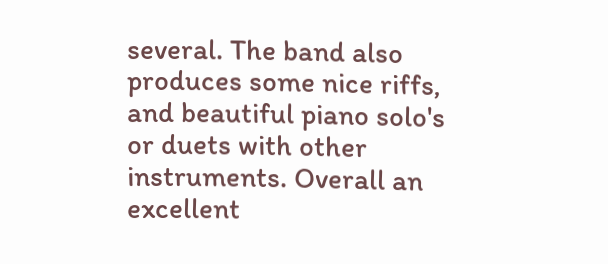several. The band also produces some nice riffs, and beautiful piano solo's or duets with other instruments. Overall an excellent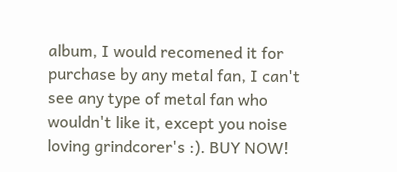album, I would recomened it for purchase by any metal fan, I can't see any type of metal fan who wouldn't like it, except you noise loving grindcorer's :). BUY NOW!